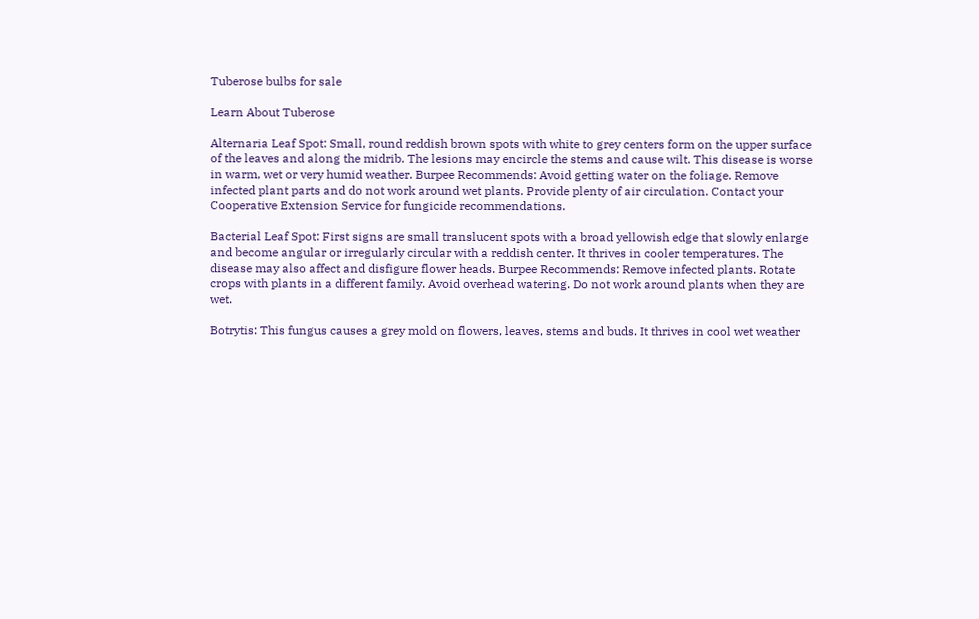Tuberose bulbs for sale

Learn About Tuberose

Alternaria Leaf Spot: Small, round reddish brown spots with white to grey centers form on the upper surface of the leaves and along the midrib. The lesions may encircle the stems and cause wilt. This disease is worse in warm, wet or very humid weather. Burpee Recommends: Avoid getting water on the foliage. Remove infected plant parts and do not work around wet plants. Provide plenty of air circulation. Contact your Cooperative Extension Service for fungicide recommendations.

Bacterial Leaf Spot: First signs are small translucent spots with a broad yellowish edge that slowly enlarge and become angular or irregularly circular with a reddish center. It thrives in cooler temperatures. The disease may also affect and disfigure flower heads. Burpee Recommends: Remove infected plants. Rotate crops with plants in a different family. Avoid overhead watering. Do not work around plants when they are wet.

Botrytis: This fungus causes a grey mold on flowers, leaves, stems and buds. It thrives in cool wet weather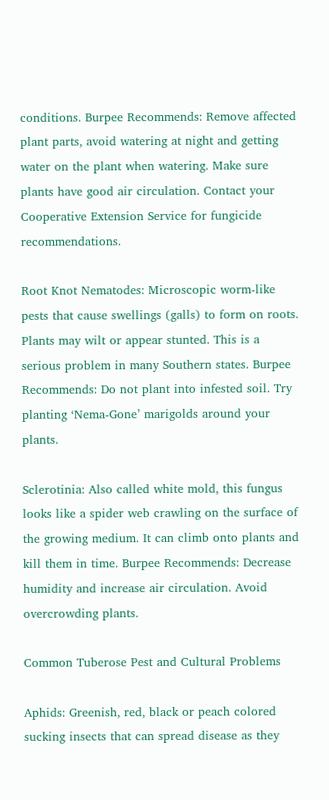conditions. Burpee Recommends: Remove affected plant parts, avoid watering at night and getting water on the plant when watering. Make sure plants have good air circulation. Contact your Cooperative Extension Service for fungicide recommendations.

Root Knot Nematodes: Microscopic worm-like pests that cause swellings (galls) to form on roots. Plants may wilt or appear stunted. This is a serious problem in many Southern states. Burpee Recommends: Do not plant into infested soil. Try planting ‘Nema-Gone’ marigolds around your plants.

Sclerotinia: Also called white mold, this fungus looks like a spider web crawling on the surface of the growing medium. It can climb onto plants and kill them in time. Burpee Recommends: Decrease humidity and increase air circulation. Avoid overcrowding plants.

Common Tuberose Pest and Cultural Problems

Aphids: Greenish, red, black or peach colored sucking insects that can spread disease as they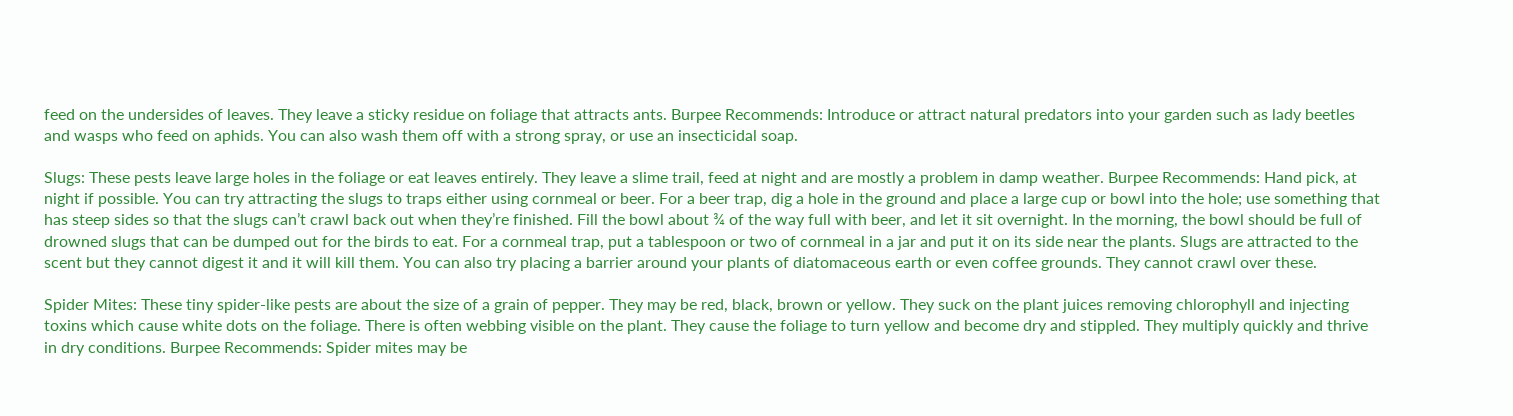feed on the undersides of leaves. They leave a sticky residue on foliage that attracts ants. Burpee Recommends: Introduce or attract natural predators into your garden such as lady beetles and wasps who feed on aphids. You can also wash them off with a strong spray, or use an insecticidal soap.

Slugs: These pests leave large holes in the foliage or eat leaves entirely. They leave a slime trail, feed at night and are mostly a problem in damp weather. Burpee Recommends: Hand pick, at night if possible. You can try attracting the slugs to traps either using cornmeal or beer. For a beer trap, dig a hole in the ground and place a large cup or bowl into the hole; use something that has steep sides so that the slugs can’t crawl back out when they’re finished. Fill the bowl about ¾ of the way full with beer, and let it sit overnight. In the morning, the bowl should be full of drowned slugs that can be dumped out for the birds to eat. For a cornmeal trap, put a tablespoon or two of cornmeal in a jar and put it on its side near the plants. Slugs are attracted to the scent but they cannot digest it and it will kill them. You can also try placing a barrier around your plants of diatomaceous earth or even coffee grounds. They cannot crawl over these.

Spider Mites: These tiny spider-like pests are about the size of a grain of pepper. They may be red, black, brown or yellow. They suck on the plant juices removing chlorophyll and injecting toxins which cause white dots on the foliage. There is often webbing visible on the plant. They cause the foliage to turn yellow and become dry and stippled. They multiply quickly and thrive in dry conditions. Burpee Recommends: Spider mites may be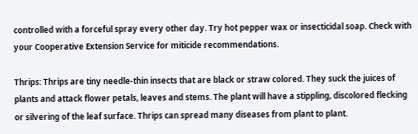controlled with a forceful spray every other day. Try hot pepper wax or insecticidal soap. Check with your Cooperative Extension Service for miticide recommendations.

Thrips: Thrips are tiny needle-thin insects that are black or straw colored. They suck the juices of plants and attack flower petals, leaves and stems. The plant will have a stippling, discolored flecking or silvering of the leaf surface. Thrips can spread many diseases from plant to plant.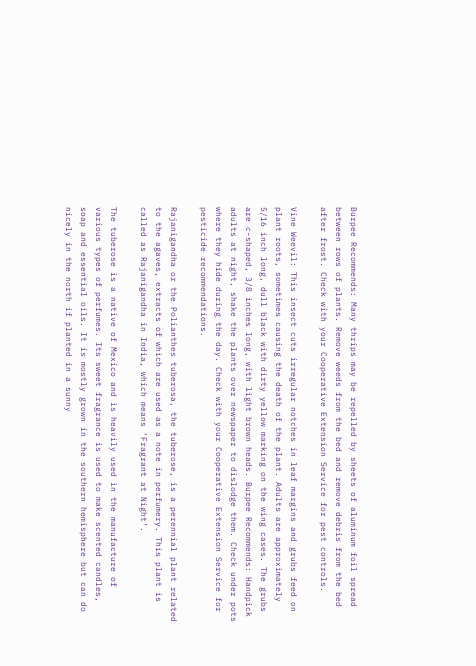Burpee Recommends: Many thrips may be repelled by sheets of aluminum foil spread between rows of plants. Remove weeds from the bed and remove debris from the bed after frost. Check with your Cooperative Extension Service for pest controls.

Vine Weevil: This insect cuts irregular notches in leaf margins and grubs feed on plant roots, sometimes causing the death of the plant. Adults are approximately 5/16 inch long, dull black with dirty yellow marking on the wing cases. The grubs are c-shaped, 3/8 inches long, with light brown heads. Burpee Recommends: Handpick adults at night, shake the plants over newspaper to dislodge them. Check under pots where they hide during the day. Check with your Cooperative Extension Service for pesticide recommendations.

Rajanigandha or the Polianthes tuberosa, the tuberose, is a perennial plant related to the agaves, extracts of which are used as a note in perfumery. This plant is called as Rajanigandha in India, which means ‘Fragrant at Night’.

The tuberose is a native of Mexico and is heavily used in the manufacture of various types of perfumes. Its sweet fragrance is used to make scented candles, soap and essential oils. It is mostly grown in the southern hemisphere but can do nicely in the north if planted in a sunny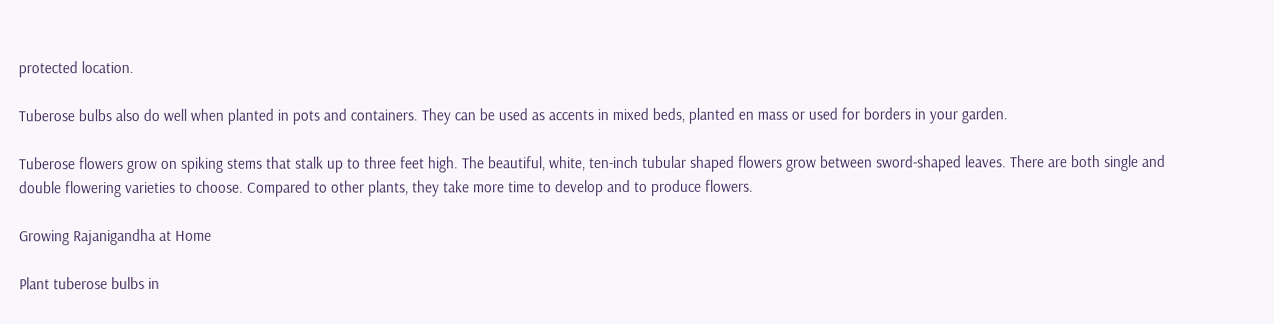protected location.

Tuberose bulbs also do well when planted in pots and containers. They can be used as accents in mixed beds, planted en mass or used for borders in your garden.

Tuberose flowers grow on spiking stems that stalk up to three feet high. The beautiful, white, ten-inch tubular shaped flowers grow between sword-shaped leaves. There are both single and double flowering varieties to choose. Compared to other plants, they take more time to develop and to produce flowers.

Growing Rajanigandha at Home

Plant tuberose bulbs in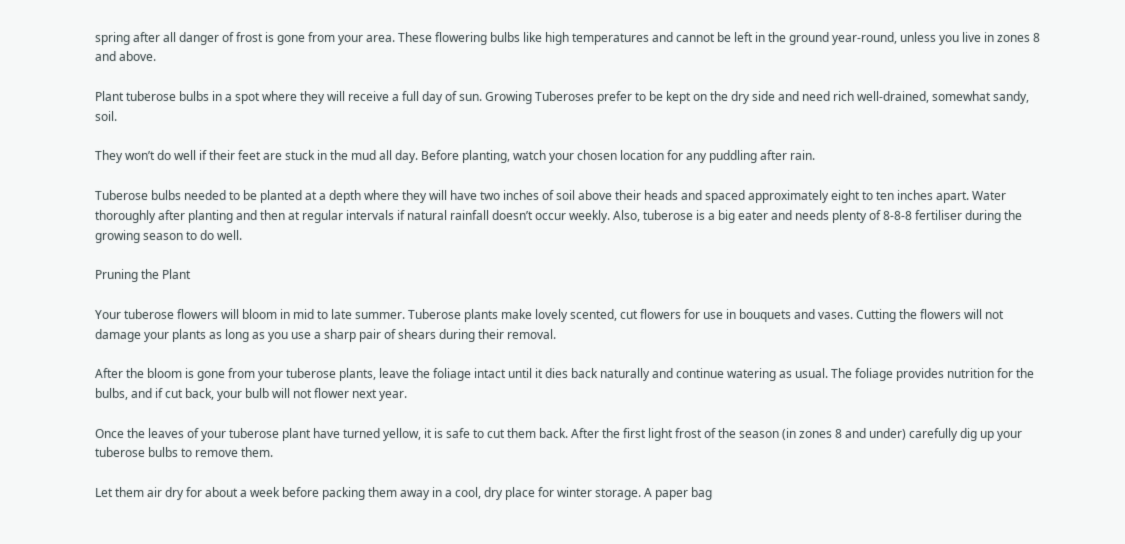spring after all danger of frost is gone from your area. These flowering bulbs like high temperatures and cannot be left in the ground year-round, unless you live in zones 8 and above.

Plant tuberose bulbs in a spot where they will receive a full day of sun. Growing Tuberoses prefer to be kept on the dry side and need rich well-drained, somewhat sandy, soil.

They won’t do well if their feet are stuck in the mud all day. Before planting, watch your chosen location for any puddling after rain.

Tuberose bulbs needed to be planted at a depth where they will have two inches of soil above their heads and spaced approximately eight to ten inches apart. Water thoroughly after planting and then at regular intervals if natural rainfall doesn’t occur weekly. Also, tuberose is a big eater and needs plenty of 8-8-8 fertiliser during the growing season to do well.

Pruning the Plant

Your tuberose flowers will bloom in mid to late summer. Tuberose plants make lovely scented, cut flowers for use in bouquets and vases. Cutting the flowers will not damage your plants as long as you use a sharp pair of shears during their removal.

After the bloom is gone from your tuberose plants, leave the foliage intact until it dies back naturally and continue watering as usual. The foliage provides nutrition for the bulbs, and if cut back, your bulb will not flower next year.

Once the leaves of your tuberose plant have turned yellow, it is safe to cut them back. After the first light frost of the season (in zones 8 and under) carefully dig up your tuberose bulbs to remove them.

Let them air dry for about a week before packing them away in a cool, dry place for winter storage. A paper bag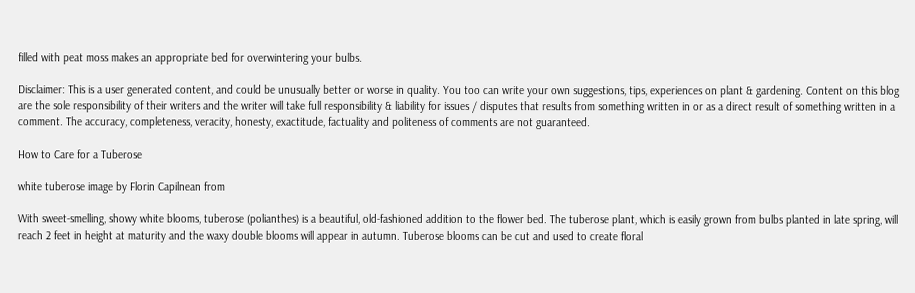filled with peat moss makes an appropriate bed for overwintering your bulbs.

Disclaimer: This is a user generated content, and could be unusually better or worse in quality. You too can write your own suggestions, tips, experiences on plant & gardening. Content on this blog are the sole responsibility of their writers and the writer will take full responsibility & liability for issues / disputes that results from something written in or as a direct result of something written in a comment. The accuracy, completeness, veracity, honesty, exactitude, factuality and politeness of comments are not guaranteed.

How to Care for a Tuberose

white tuberose image by Florin Capilnean from

With sweet-smelling, showy white blooms, tuberose (polianthes) is a beautiful, old-fashioned addition to the flower bed. The tuberose plant, which is easily grown from bulbs planted in late spring, will reach 2 feet in height at maturity and the waxy double blooms will appear in autumn. Tuberose blooms can be cut and used to create floral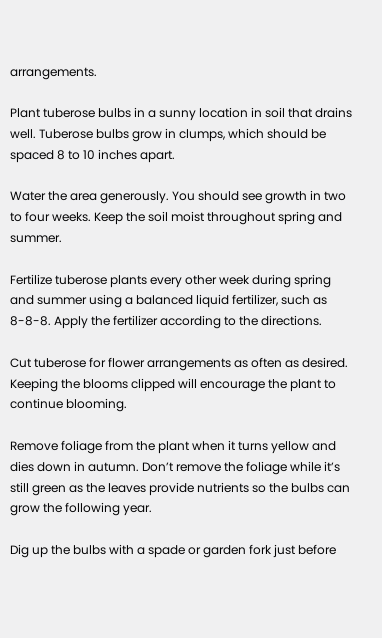arrangements.

Plant tuberose bulbs in a sunny location in soil that drains well. Tuberose bulbs grow in clumps, which should be spaced 8 to 10 inches apart.

Water the area generously. You should see growth in two to four weeks. Keep the soil moist throughout spring and summer.

Fertilize tuberose plants every other week during spring and summer using a balanced liquid fertilizer, such as 8-8-8. Apply the fertilizer according to the directions.

Cut tuberose for flower arrangements as often as desired. Keeping the blooms clipped will encourage the plant to continue blooming.

Remove foliage from the plant when it turns yellow and dies down in autumn. Don’t remove the foliage while it’s still green as the leaves provide nutrients so the bulbs can grow the following year.

Dig up the bulbs with a spade or garden fork just before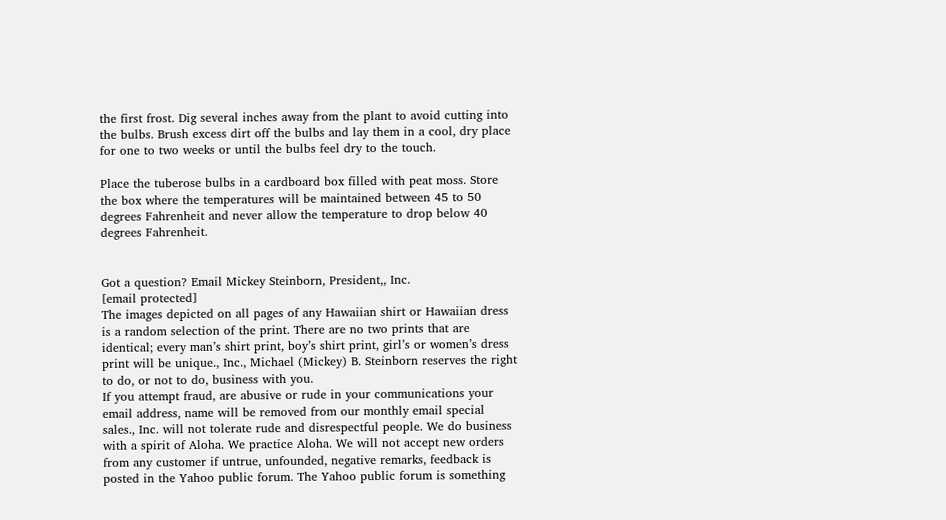the first frost. Dig several inches away from the plant to avoid cutting into the bulbs. Brush excess dirt off the bulbs and lay them in a cool, dry place for one to two weeks or until the bulbs feel dry to the touch.

Place the tuberose bulbs in a cardboard box filled with peat moss. Store the box where the temperatures will be maintained between 45 to 50 degrees Fahrenheit and never allow the temperature to drop below 40 degrees Fahrenheit.


Got a question? Email Mickey Steinborn, President,, Inc.
[email protected]
The images depicted on all pages of any Hawaiian shirt or Hawaiian dress is a random selection of the print. There are no two prints that are identical; every man’s shirt print, boy’s shirt print, girl’s or women’s dress print will be unique., Inc., Michael (Mickey) B. Steinborn reserves the right to do, or not to do, business with you.
If you attempt fraud, are abusive or rude in your communications your email address, name will be removed from our monthly email special sales., Inc. will not tolerate rude and disrespectful people. We do business with a spirit of Aloha. We practice Aloha. We will not accept new orders from any customer if untrue, unfounded, negative remarks, feedback is posted in the Yahoo public forum. The Yahoo public forum is something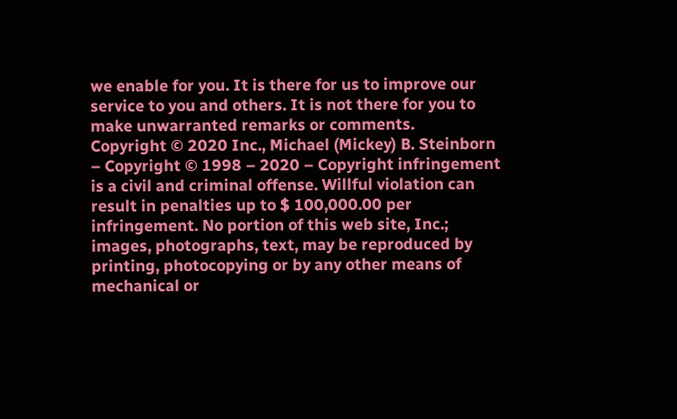we enable for you. It is there for us to improve our service to you and others. It is not there for you to make unwarranted remarks or comments.
Copyright © 2020 Inc., Michael (Mickey) B. Steinborn – Copyright © 1998 – 2020 – Copyright infringement is a civil and criminal offense. Willful violation can result in penalties up to $ 100,000.00 per infringement. No portion of this web site, Inc.; images, photographs, text, may be reproduced by printing, photocopying or by any other means of mechanical or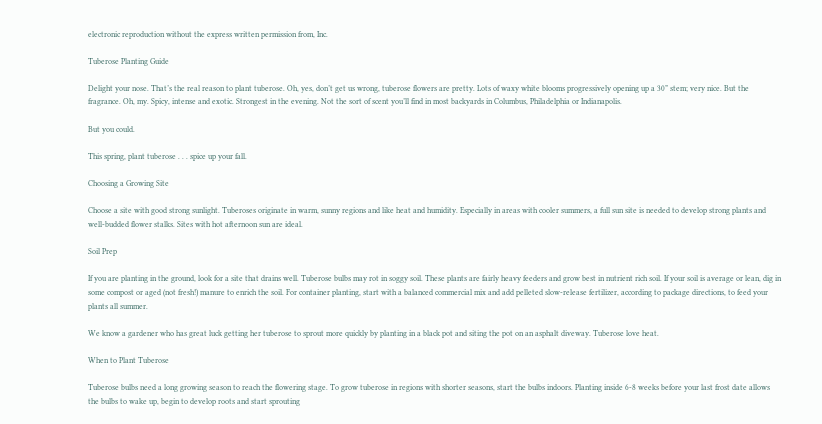electronic reproduction without the express written permission from, Inc.

Tuberose Planting Guide

Delight your nose. That’s the real reason to plant tuberose. Oh, yes, don’t get us wrong, tuberose flowers are pretty. Lots of waxy white blooms progressively opening up a 30” stem; very nice. But the fragrance. Oh, my. Spicy, intense and exotic. Strongest in the evening. Not the sort of scent you’ll find in most backyards in Columbus, Philadelphia or Indianapolis.

But you could.

This spring, plant tuberose . . . spice up your fall.

Choosing a Growing Site

Choose a site with good strong sunlight. Tuberoses originate in warm, sunny regions and like heat and humidity. Especially in areas with cooler summers, a full sun site is needed to develop strong plants and well-budded flower stalks. Sites with hot afternoon sun are ideal.

Soil Prep

If you are planting in the ground, look for a site that drains well. Tuberose bulbs may rot in soggy soil. These plants are fairly heavy feeders and grow best in nutrient rich soil. If your soil is average or lean, dig in some compost or aged (not fresh!) manure to enrich the soil. For container planting, start with a balanced commercial mix and add pelleted slow-release fertilizer, according to package directions, to feed your plants all summer.

We know a gardener who has great luck getting her tuberose to sprout more quickly by planting in a black pot and siting the pot on an asphalt diveway. Tuberose love heat.

When to Plant Tuberose

Tuberose bulbs need a long growing season to reach the flowering stage. To grow tuberose in regions with shorter seasons, start the bulbs indoors. Planting inside 6-8 weeks before your last frost date allows the bulbs to wake up, begin to develop roots and start sprouting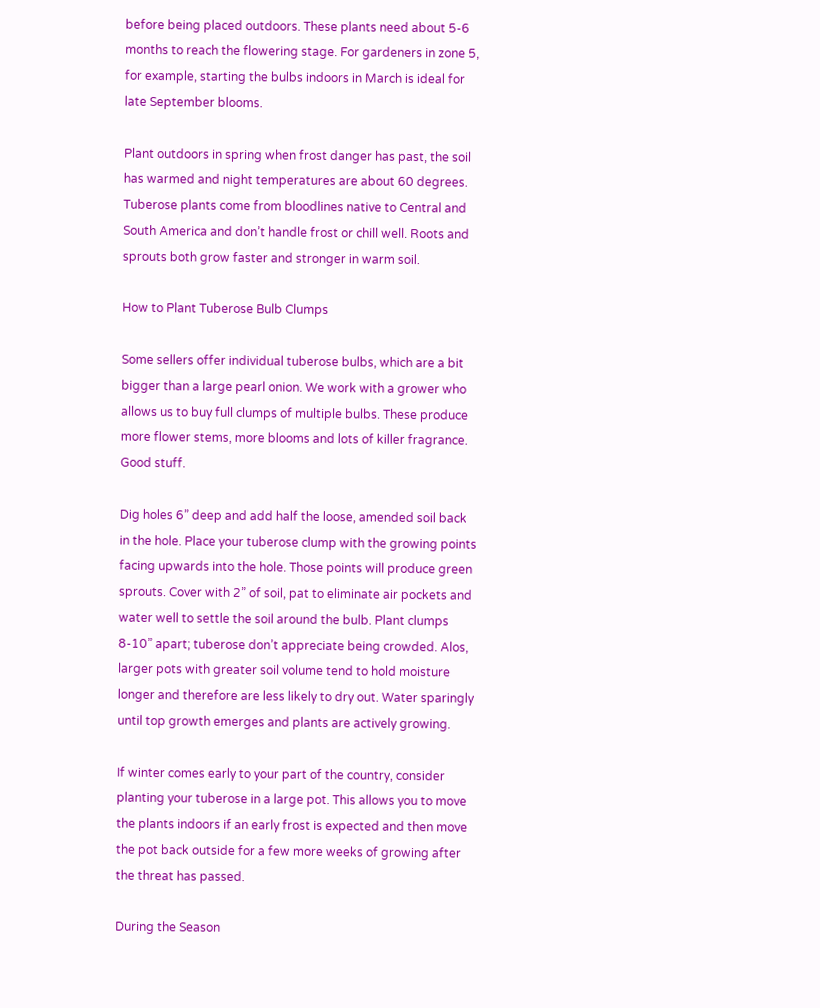before being placed outdoors. These plants need about 5-6 months to reach the flowering stage. For gardeners in zone 5, for example, starting the bulbs indoors in March is ideal for late September blooms.

Plant outdoors in spring when frost danger has past, the soil has warmed and night temperatures are about 60 degrees. Tuberose plants come from bloodlines native to Central and South America and don’t handle frost or chill well. Roots and sprouts both grow faster and stronger in warm soil.

How to Plant Tuberose Bulb Clumps

Some sellers offer individual tuberose bulbs, which are a bit bigger than a large pearl onion. We work with a grower who allows us to buy full clumps of multiple bulbs. These produce more flower stems, more blooms and lots of killer fragrance. Good stuff.

Dig holes 6” deep and add half the loose, amended soil back in the hole. Place your tuberose clump with the growing points facing upwards into the hole. Those points will produce green sprouts. Cover with 2” of soil, pat to eliminate air pockets and water well to settle the soil around the bulb. Plant clumps 8-10” apart; tuberose don’t appreciate being crowded. Alos, larger pots with greater soil volume tend to hold moisture longer and therefore are less likely to dry out. Water sparingly until top growth emerges and plants are actively growing.

If winter comes early to your part of the country, consider planting your tuberose in a large pot. This allows you to move the plants indoors if an early frost is expected and then move the pot back outside for a few more weeks of growing after the threat has passed.

During the Season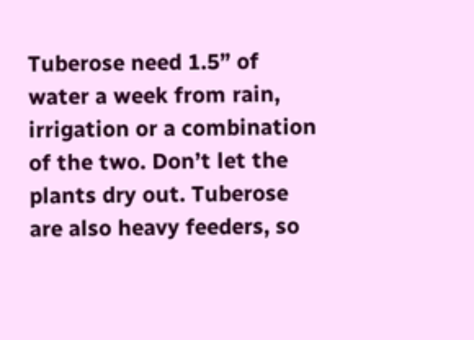Tuberose need 1.5” of water a week from rain, irrigation or a combination of the two. Don’t let the plants dry out. Tuberose are also heavy feeders, so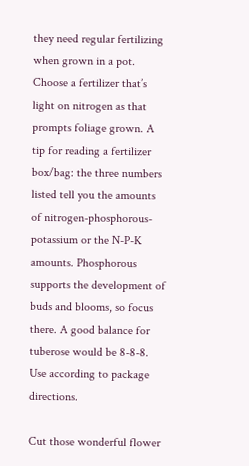they need regular fertilizing when grown in a pot. Choose a fertilizer that’s light on nitrogen as that prompts foliage grown. A tip for reading a fertilizer box/bag: the three numbers listed tell you the amounts of nitrogen-phosphorous-potassium or the N-P-K amounts. Phosphorous supports the development of buds and blooms, so focus there. A good balance for tuberose would be 8-8-8. Use according to package directions.

Cut those wonderful flower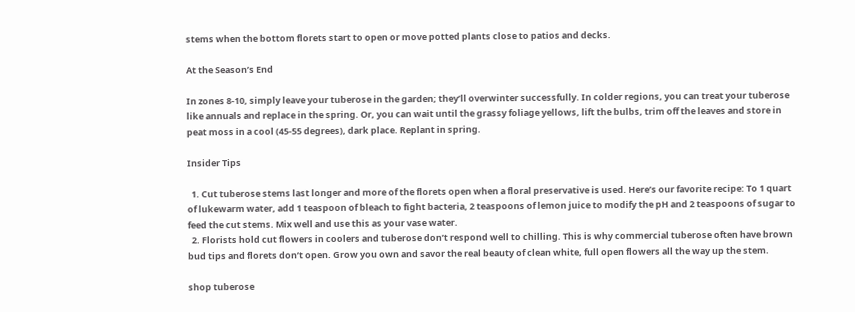stems when the bottom florets start to open or move potted plants close to patios and decks.

At the Season’s End

In zones 8-10, simply leave your tuberose in the garden; they’ll overwinter successfully. In colder regions, you can treat your tuberose like annuals and replace in the spring. Or, you can wait until the grassy foliage yellows, lift the bulbs, trim off the leaves and store in peat moss in a cool (45-55 degrees), dark place. Replant in spring.

Insider Tips

  1. Cut tuberose stems last longer and more of the florets open when a floral preservative is used. Here’s our favorite recipe: To 1 quart of lukewarm water, add 1 teaspoon of bleach to fight bacteria, 2 teaspoons of lemon juice to modify the pH and 2 teaspoons of sugar to feed the cut stems. Mix well and use this as your vase water.
  2. Florists hold cut flowers in coolers and tuberose don’t respond well to chilling. This is why commercial tuberose often have brown bud tips and florets don’t open. Grow you own and savor the real beauty of clean white, full open flowers all the way up the stem.

shop tuberose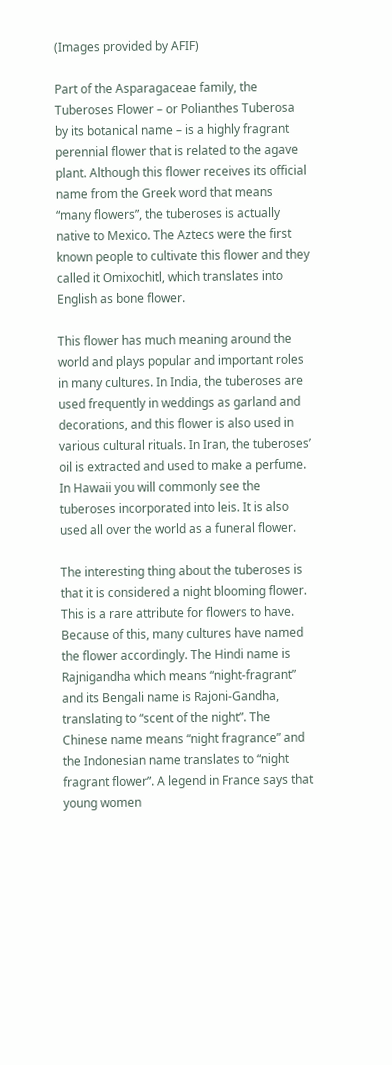(Images provided by AFIF)

Part of the Asparagaceae family, the Tuberoses Flower – or Polianthes Tuberosa by its botanical name – is a highly fragrant perennial flower that is related to the agave plant. Although this flower receives its official name from the Greek word that means “many flowers”, the tuberoses is actually native to Mexico. The Aztecs were the first known people to cultivate this flower and they called it Omixochitl, which translates into English as bone flower.

This flower has much meaning around the world and plays popular and important roles in many cultures. In India, the tuberoses are used frequently in weddings as garland and decorations, and this flower is also used in various cultural rituals. In Iran, the tuberoses’ oil is extracted and used to make a perfume. In Hawaii you will commonly see the tuberoses incorporated into leis. It is also used all over the world as a funeral flower.

The interesting thing about the tuberoses is that it is considered a night blooming flower. This is a rare attribute for flowers to have. Because of this, many cultures have named the flower accordingly. The Hindi name is Rajnigandha which means “night-fragrant” and its Bengali name is Rajoni-Gandha, translating to “scent of the night”. The Chinese name means “night fragrance” and the Indonesian name translates to “night fragrant flower”. A legend in France says that young women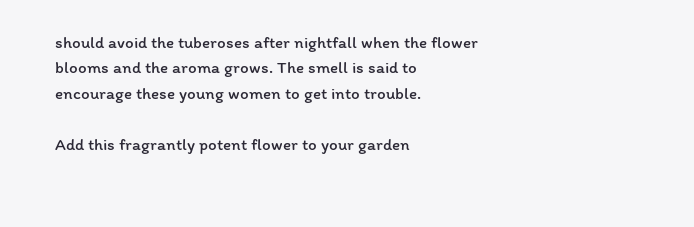should avoid the tuberoses after nightfall when the flower blooms and the aroma grows. The smell is said to encourage these young women to get into trouble.

Add this fragrantly potent flower to your garden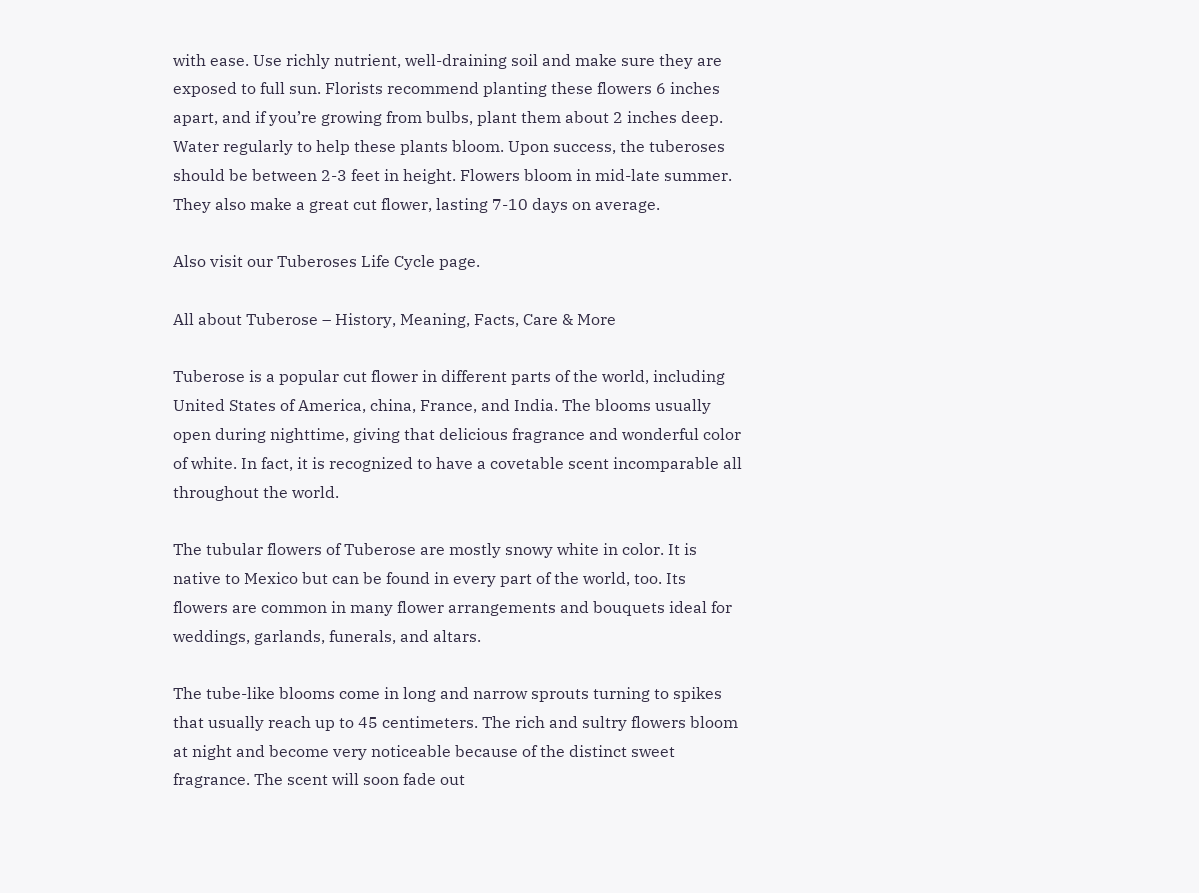with ease. Use richly nutrient, well-draining soil and make sure they are exposed to full sun. Florists recommend planting these flowers 6 inches apart, and if you’re growing from bulbs, plant them about 2 inches deep. Water regularly to help these plants bloom. Upon success, the tuberoses should be between 2-3 feet in height. Flowers bloom in mid-late summer. They also make a great cut flower, lasting 7-10 days on average.

Also visit our Tuberoses Life Cycle page.

All about Tuberose – History, Meaning, Facts, Care & More

Tuberose is a popular cut flower in different parts of the world, including United States of America, china, France, and India. The blooms usually open during nighttime, giving that delicious fragrance and wonderful color of white. In fact, it is recognized to have a covetable scent incomparable all throughout the world.

The tubular flowers of Tuberose are mostly snowy white in color. It is native to Mexico but can be found in every part of the world, too. Its flowers are common in many flower arrangements and bouquets ideal for weddings, garlands, funerals, and altars.

The tube-like blooms come in long and narrow sprouts turning to spikes that usually reach up to 45 centimeters. The rich and sultry flowers bloom at night and become very noticeable because of the distinct sweet fragrance. The scent will soon fade out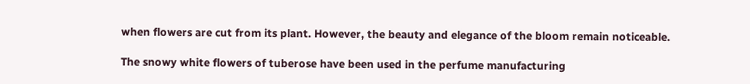when flowers are cut from its plant. However, the beauty and elegance of the bloom remain noticeable.

The snowy white flowers of tuberose have been used in the perfume manufacturing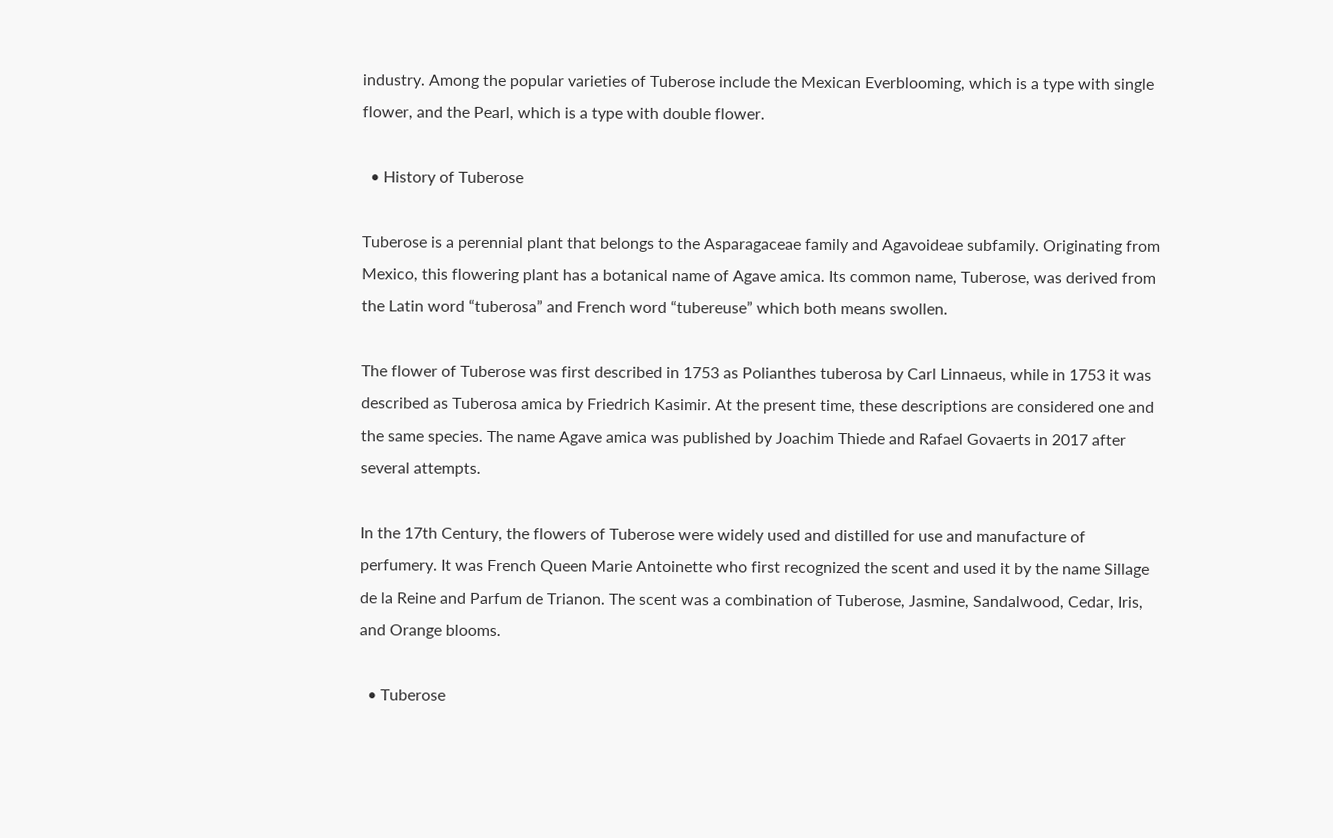industry. Among the popular varieties of Tuberose include the Mexican Everblooming, which is a type with single flower, and the Pearl, which is a type with double flower.

  • History of Tuberose

Tuberose is a perennial plant that belongs to the Asparagaceae family and Agavoideae subfamily. Originating from Mexico, this flowering plant has a botanical name of Agave amica. Its common name, Tuberose, was derived from the Latin word “tuberosa” and French word “tubereuse” which both means swollen.

The flower of Tuberose was first described in 1753 as Polianthes tuberosa by Carl Linnaeus, while in 1753 it was described as Tuberosa amica by Friedrich Kasimir. At the present time, these descriptions are considered one and the same species. The name Agave amica was published by Joachim Thiede and Rafael Govaerts in 2017 after several attempts.

In the 17th Century, the flowers of Tuberose were widely used and distilled for use and manufacture of perfumery. It was French Queen Marie Antoinette who first recognized the scent and used it by the name Sillage de la Reine and Parfum de Trianon. The scent was a combination of Tuberose, Jasmine, Sandalwood, Cedar, Iris, and Orange blooms.

  • Tuberose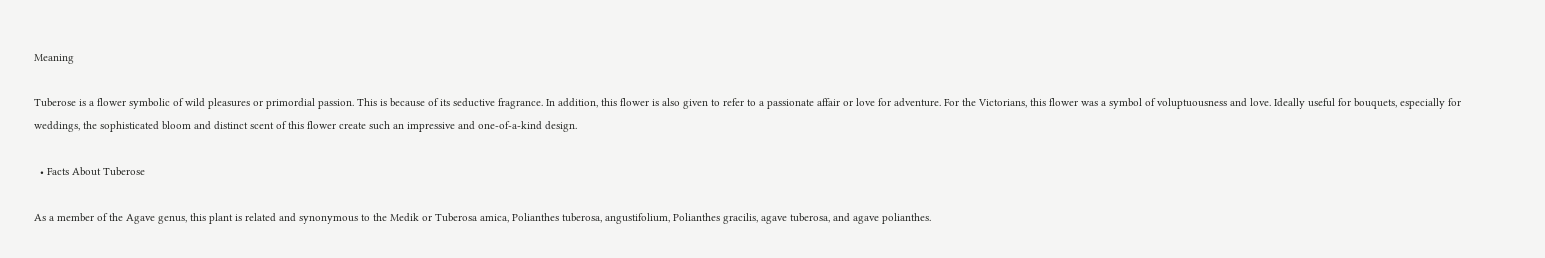Meaning

Tuberose is a flower symbolic of wild pleasures or primordial passion. This is because of its seductive fragrance. In addition, this flower is also given to refer to a passionate affair or love for adventure. For the Victorians, this flower was a symbol of voluptuousness and love. Ideally useful for bouquets, especially for weddings, the sophisticated bloom and distinct scent of this flower create such an impressive and one-of-a-kind design.

  • Facts About Tuberose

As a member of the Agave genus, this plant is related and synonymous to the Medik or Tuberosa amica, Polianthes tuberosa, angustifolium, Polianthes gracilis, agave tuberosa, and agave polianthes.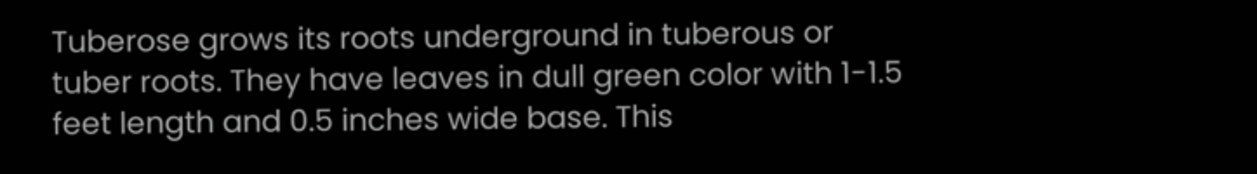Tuberose grows its roots underground in tuberous or tuber roots. They have leaves in dull green color with 1-1.5 feet length and 0.5 inches wide base. This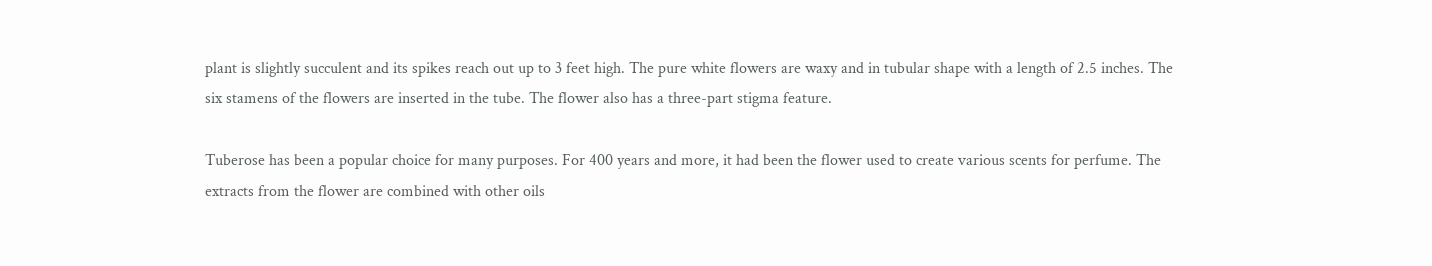plant is slightly succulent and its spikes reach out up to 3 feet high. The pure white flowers are waxy and in tubular shape with a length of 2.5 inches. The six stamens of the flowers are inserted in the tube. The flower also has a three-part stigma feature.

Tuberose has been a popular choice for many purposes. For 400 years and more, it had been the flower used to create various scents for perfume. The extracts from the flower are combined with other oils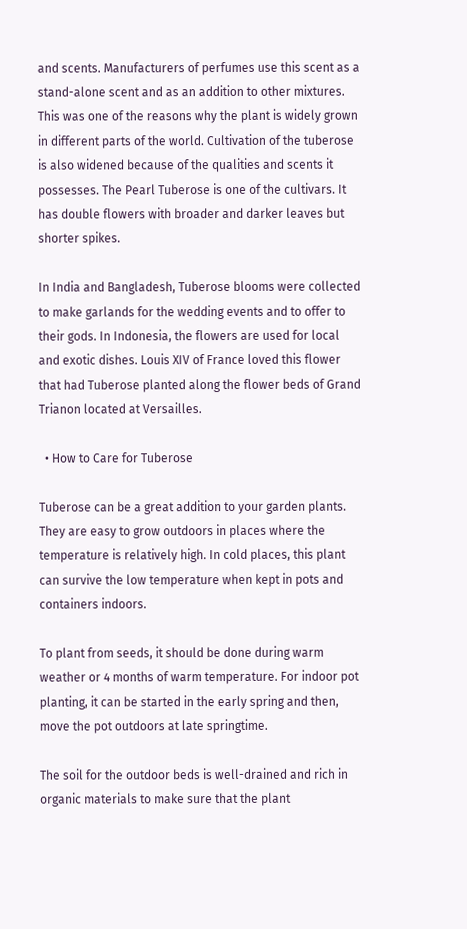and scents. Manufacturers of perfumes use this scent as a stand-alone scent and as an addition to other mixtures. This was one of the reasons why the plant is widely grown in different parts of the world. Cultivation of the tuberose is also widened because of the qualities and scents it possesses. The Pearl Tuberose is one of the cultivars. It has double flowers with broader and darker leaves but shorter spikes.

In India and Bangladesh, Tuberose blooms were collected to make garlands for the wedding events and to offer to their gods. In Indonesia, the flowers are used for local and exotic dishes. Louis XIV of France loved this flower that had Tuberose planted along the flower beds of Grand Trianon located at Versailles.

  • How to Care for Tuberose

Tuberose can be a great addition to your garden plants. They are easy to grow outdoors in places where the temperature is relatively high. In cold places, this plant can survive the low temperature when kept in pots and containers indoors.

To plant from seeds, it should be done during warm weather or 4 months of warm temperature. For indoor pot planting, it can be started in the early spring and then, move the pot outdoors at late springtime.

The soil for the outdoor beds is well-drained and rich in organic materials to make sure that the plant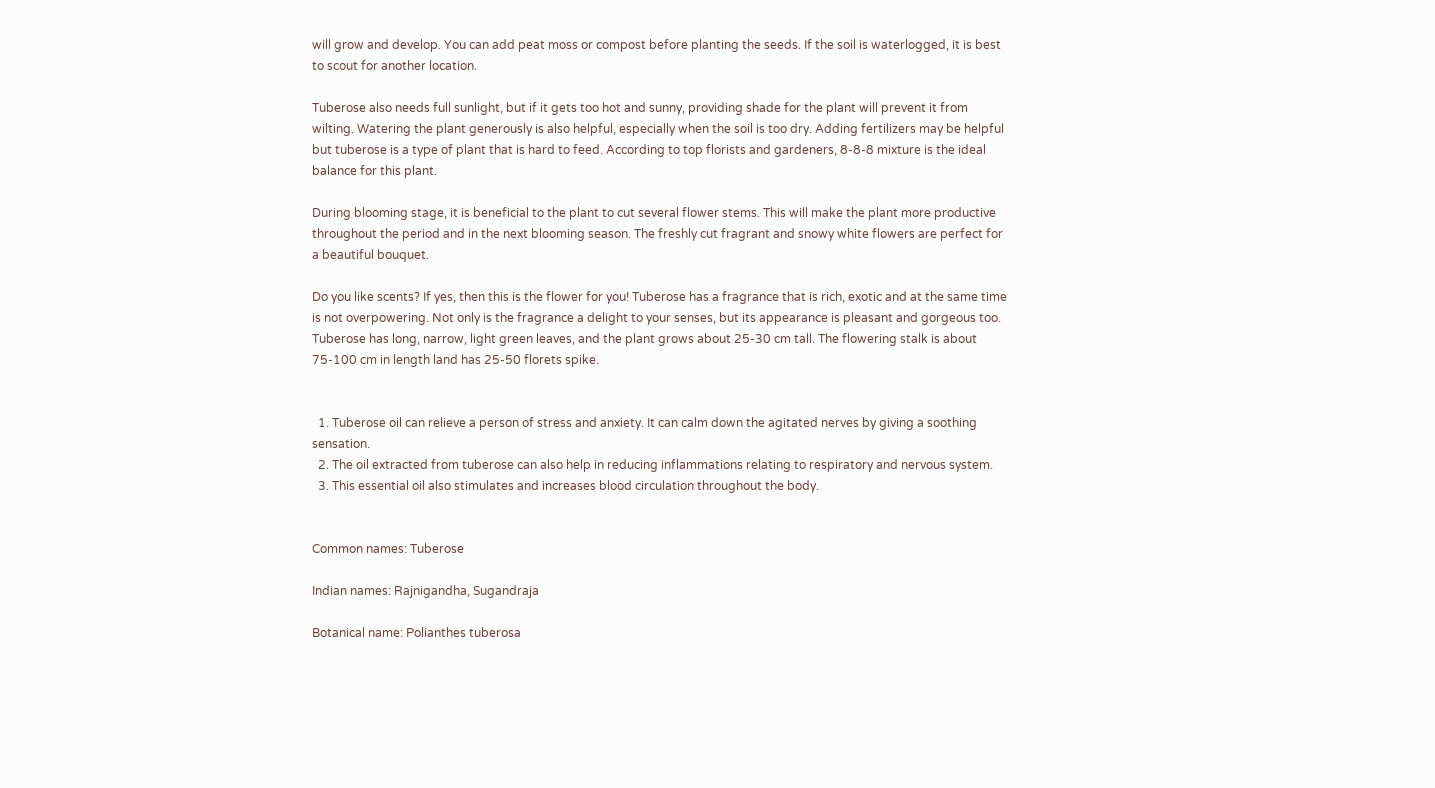will grow and develop. You can add peat moss or compost before planting the seeds. If the soil is waterlogged, it is best to scout for another location.

Tuberose also needs full sunlight, but if it gets too hot and sunny, providing shade for the plant will prevent it from wilting. Watering the plant generously is also helpful, especially when the soil is too dry. Adding fertilizers may be helpful but tuberose is a type of plant that is hard to feed. According to top florists and gardeners, 8-8-8 mixture is the ideal balance for this plant.

During blooming stage, it is beneficial to the plant to cut several flower stems. This will make the plant more productive throughout the period and in the next blooming season. The freshly cut fragrant and snowy white flowers are perfect for a beautiful bouquet.

Do you like scents? If yes, then this is the flower for you! Tuberose has a fragrance that is rich, exotic and at the same time is not overpowering. Not only is the fragrance a delight to your senses, but its appearance is pleasant and gorgeous too. Tuberose has long, narrow, light green leaves, and the plant grows about 25-30 cm tall. The flowering stalk is about 75-100 cm in length land has 25-50 florets spike.


  1. Tuberose oil can relieve a person of stress and anxiety. It can calm down the agitated nerves by giving a soothing sensation.
  2. The oil extracted from tuberose can also help in reducing inflammations relating to respiratory and nervous system.
  3. This essential oil also stimulates and increases blood circulation throughout the body.


Common names: Tuberose

Indian names: Rajnigandha, Sugandraja

Botanical name: Polianthes tuberosa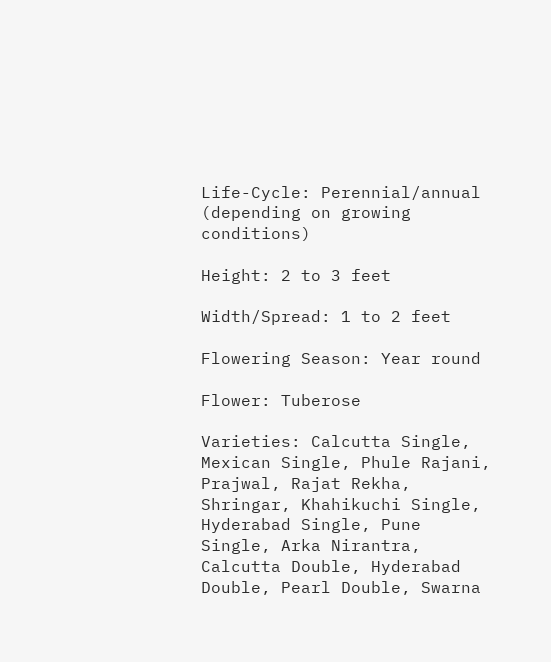Life-Cycle: Perennial/annual (depending on growing conditions)

Height: 2 to 3 feet

Width/Spread: 1 to 2 feet

Flowering Season: Year round

Flower: Tuberose

Varieties: Calcutta Single, Mexican Single, Phule Rajani, Prajwal, Rajat Rekha, Shringar, Khahikuchi Single, Hyderabad Single, Pune Single, Arka Nirantra, Calcutta Double, Hyderabad Double, Pearl Double, Swarna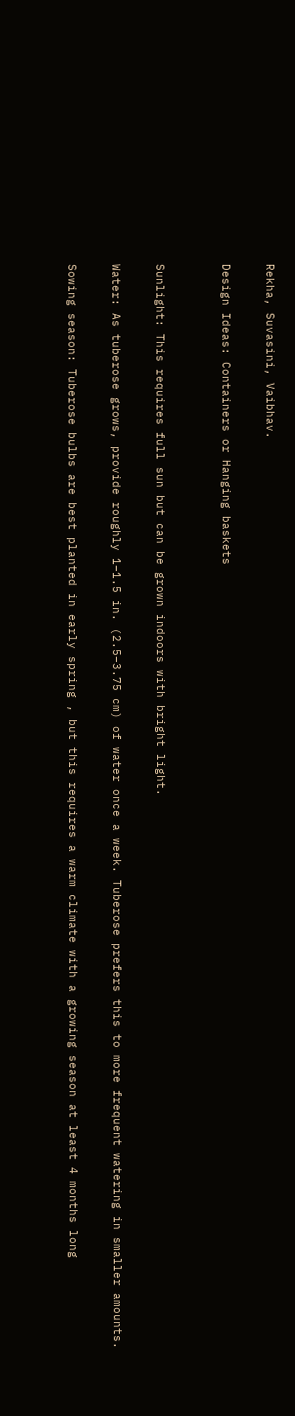Rekha, Suvasini, Vaibhav.

Design Ideas: Containers or Hanging baskets


Sunlight: This requires full sun but can be grown indoors with bright light.

Water: As tuberose grows, provide roughly 1–1.5 in. (2.5–3.75 cm) of water once a week. Tuberose prefers this to more frequent watering in smaller amounts.

Sowing season: Tuberose bulbs are best planted in early spring , but this requires a warm climate with a growing season at least 4 months long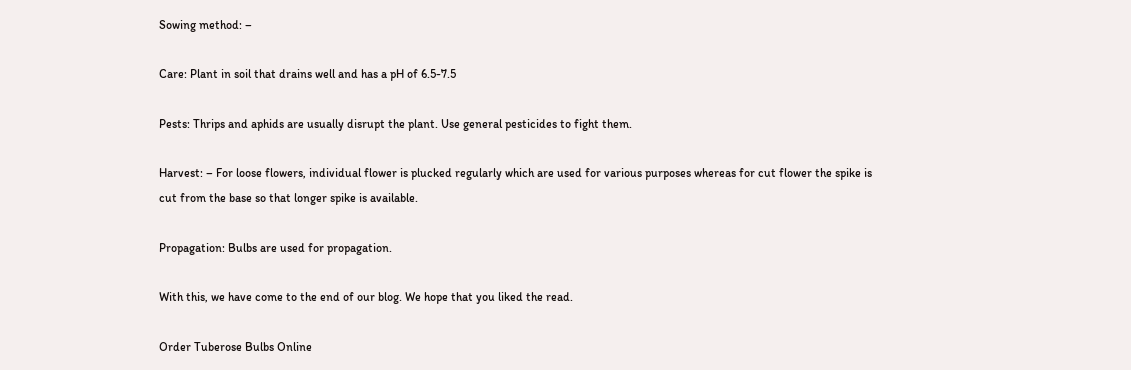Sowing method: –

Care: Plant in soil that drains well and has a pH of 6.5-7.5

Pests: Thrips and aphids are usually disrupt the plant. Use general pesticides to fight them.

Harvest: – For loose flowers, individual flower is plucked regularly which are used for various purposes whereas for cut flower the spike is cut from the base so that longer spike is available.

Propagation: Bulbs are used for propagation.

With this, we have come to the end of our blog. We hope that you liked the read.

Order Tuberose Bulbs Online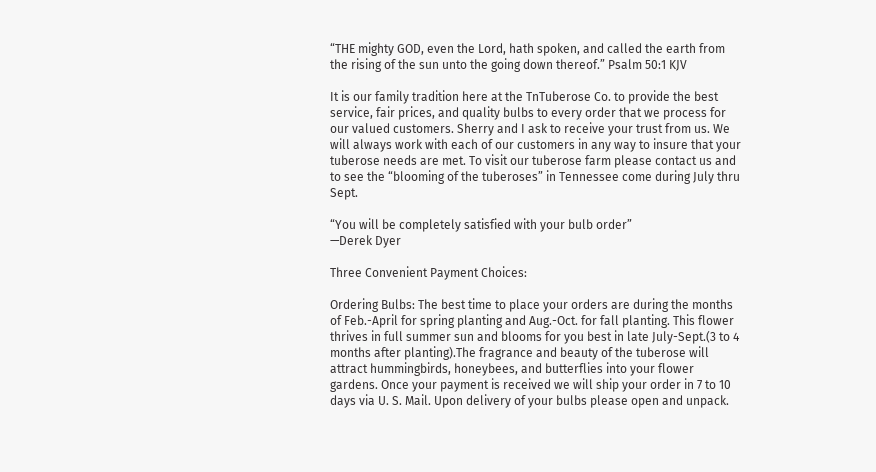“THE mighty GOD, even the Lord, hath spoken, and called the earth from the rising of the sun unto the going down thereof.” Psalm 50:1 KJV

It is our family tradition here at the TnTuberose Co. to provide the best service, fair prices, and quality bulbs to every order that we process for our valued customers. Sherry and I ask to receive your trust from us. We will always work with each of our customers in any way to insure that your tuberose needs are met. To visit our tuberose farm please contact us and to see the “blooming of the tuberoses” in Tennessee come during July thru Sept.

“You will be completely satisfied with your bulb order”
—Derek Dyer

Three Convenient Payment Choices:

Ordering Bulbs: The best time to place your orders are during the months of Feb.-April for spring planting and Aug.-Oct. for fall planting. This flower thrives in full summer sun and blooms for you best in late July-Sept.(3 to 4 months after planting).The fragrance and beauty of the tuberose will attract hummingbirds, honeybees, and butterflies into your flower gardens. Once your payment is received we will ship your order in 7 to 10 days via U. S. Mail. Upon delivery of your bulbs please open and unpack.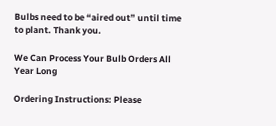Bulbs need to be “aired out” until time to plant. Thank you.

We Can Process Your Bulb Orders All Year Long

Ordering Instructions: Please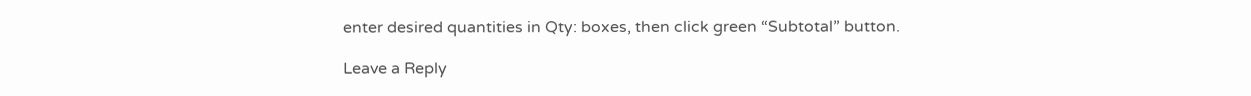enter desired quantities in Qty: boxes, then click green “Subtotal” button.

Leave a Reply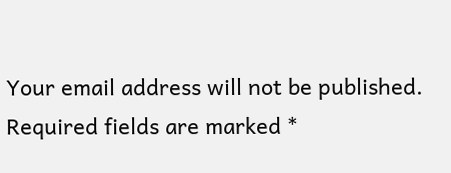Your email address will not be published. Required fields are marked *